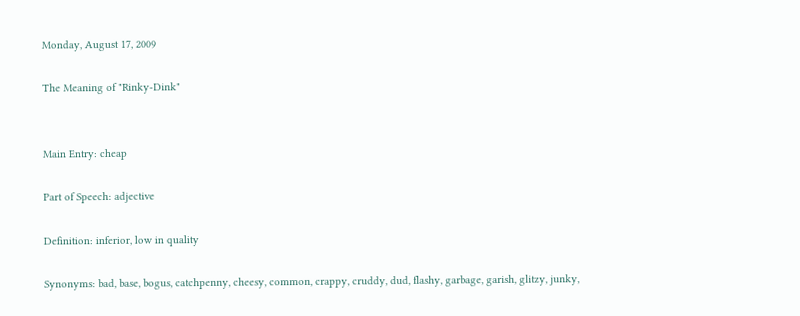Monday, August 17, 2009

The Meaning of "Rinky-Dink"


Main Entry: cheap

Part of Speech: adjective

Definition: inferior, low in quality

Synonyms: bad, base, bogus, catchpenny, cheesy, common, crappy, cruddy, dud, flashy, garbage, garish, glitzy, junky,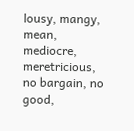lousy, mangy, mean, mediocre, meretricious, no bargain, no good,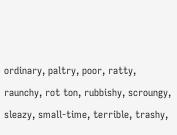ordinary, paltry, poor, ratty, raunchy, rot ton, rubbishy, scroungy, sleazy, small-time, terrible, trashy,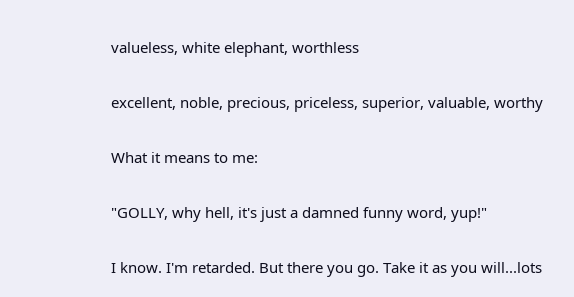valueless, white elephant, worthless

excellent, noble, precious, priceless, superior, valuable, worthy

What it means to me:

"GOLLY, why hell, it's just a damned funny word, yup!"

I know. I'm retarded. But there you go. Take it as you will...lots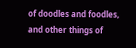of doodles and foodles, and other things of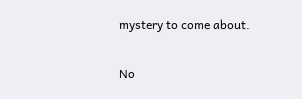mystery to come about.

No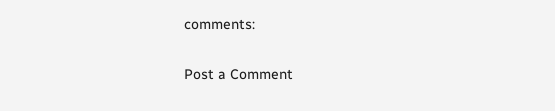comments:

Post a Comment